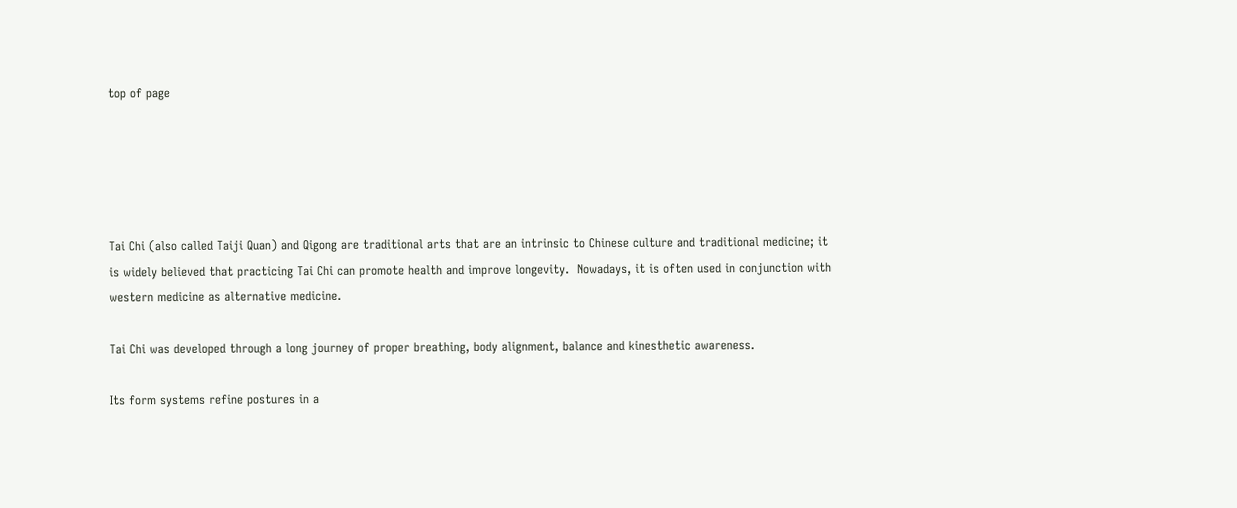top of page





Tai Chi (also called Taiji Quan) and Qigong are traditional arts that are an intrinsic to Chinese culture and traditional medicine; it is widely believed that practicing Tai Chi can promote health and improve longevity.  Nowadays, it is often used in conjunction with western medicine as alternative medicine.

Tai Chi was developed through a long journey of proper breathing, body alignment, balance and kinesthetic awareness.

Its form systems refine postures in a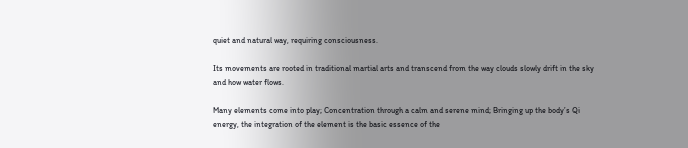quiet and natural way, requiring consciousness.

Its movements are rooted in traditional martial arts and transcend from the way clouds slowly drift in the sky and how water flows.

Many elements come into play; Concentration through a calm and serene mind; Bringing up the body’s Qi energy, the integration of the element is the basic essence of the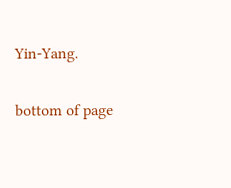Yin-Yang.

bottom of page